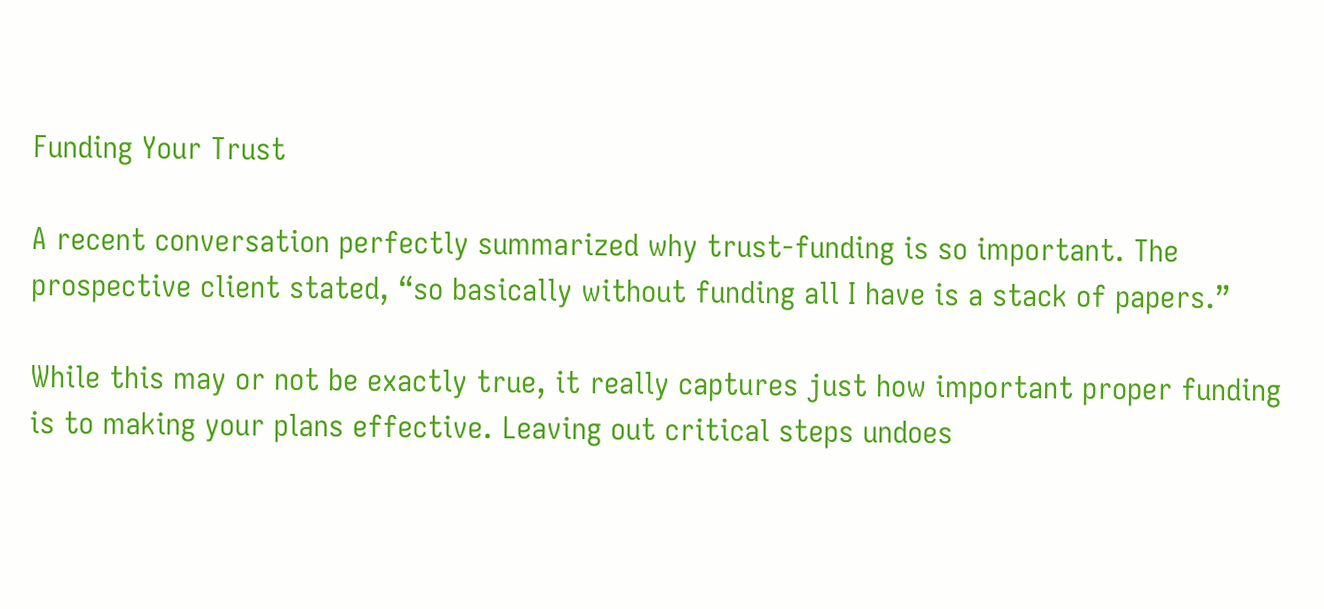Funding Your Trust

A recent conversation perfectly summarized why trust-funding is so important. The prospective client stated, “so basically without funding all I have is a stack of papers.”

While this may or not be exactly true, it really captures just how important proper funding is to making your plans effective. Leaving out critical steps undoes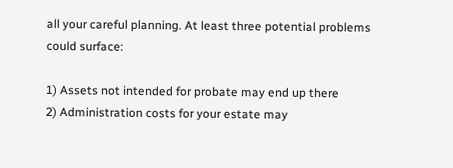all your careful planning. At least three potential problems could surface:

1) Assets not intended for probate may end up there
2) Administration costs for your estate may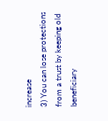increase
3) You can lose protections from a trust by keeping old beneficiary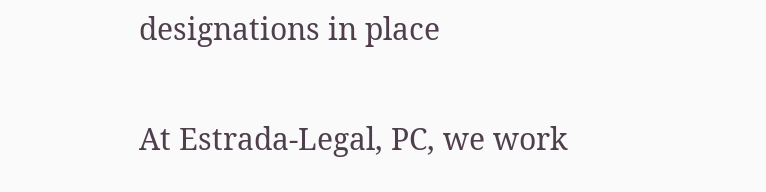designations in place

At Estrada-Legal, PC, we work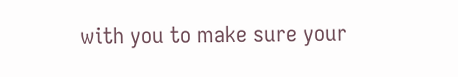with you to make sure your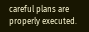careful plans are properly executed.